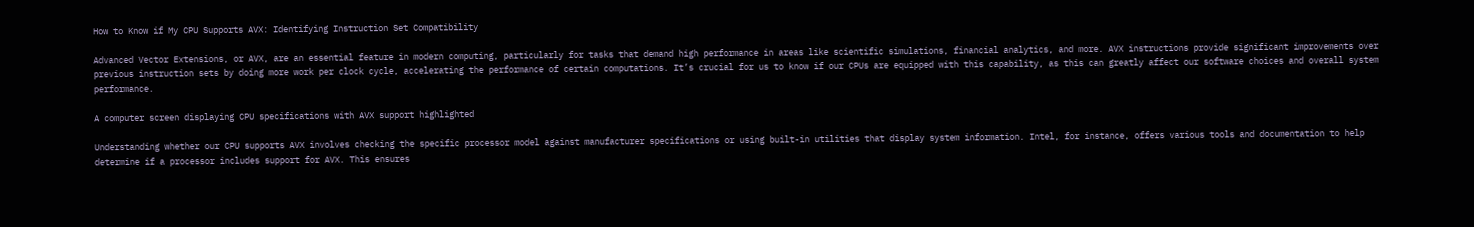How to Know if My CPU Supports AVX: Identifying Instruction Set Compatibility

Advanced Vector Extensions, or AVX, are an essential feature in modern computing, particularly for tasks that demand high performance in areas like scientific simulations, financial analytics, and more. AVX instructions provide significant improvements over previous instruction sets by doing more work per clock cycle, accelerating the performance of certain computations. It’s crucial for us to know if our CPUs are equipped with this capability, as this can greatly affect our software choices and overall system performance.

A computer screen displaying CPU specifications with AVX support highlighted

Understanding whether our CPU supports AVX involves checking the specific processor model against manufacturer specifications or using built-in utilities that display system information. Intel, for instance, offers various tools and documentation to help determine if a processor includes support for AVX. This ensures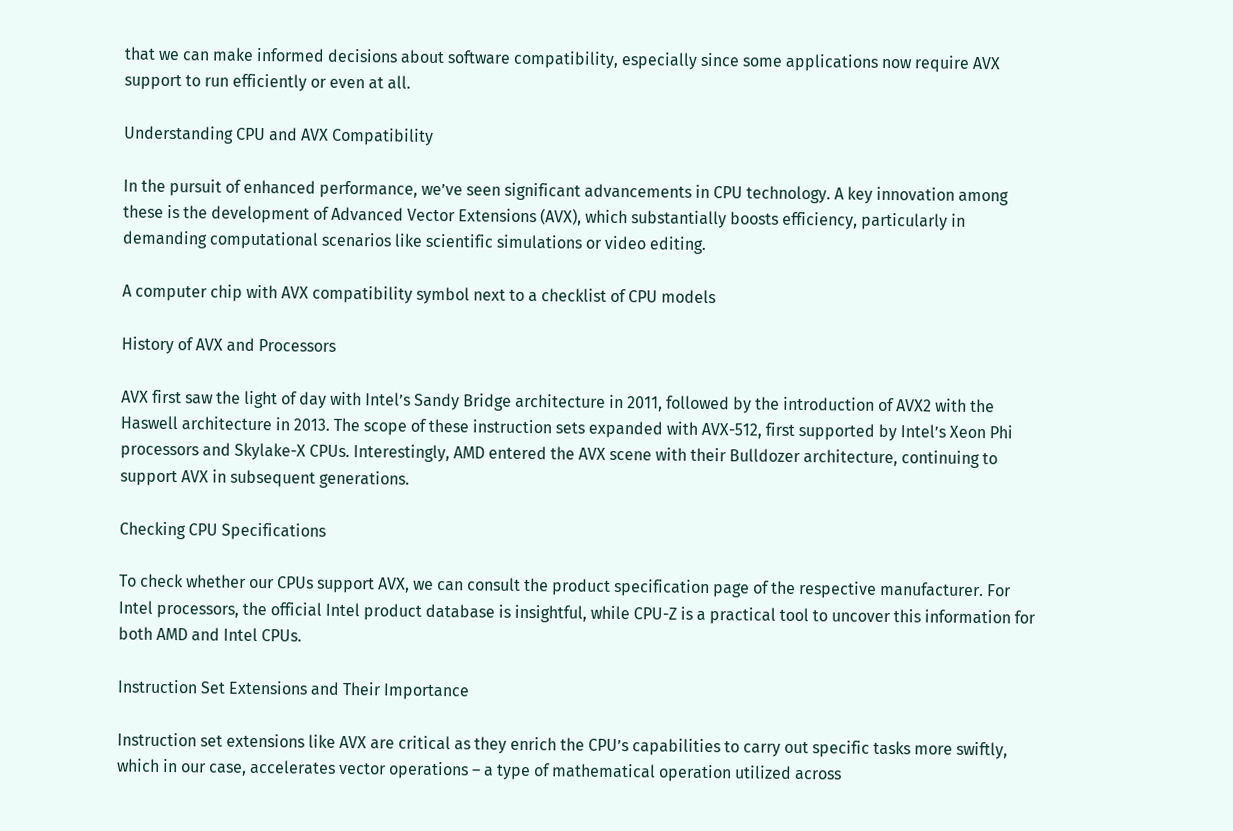that we can make informed decisions about software compatibility, especially since some applications now require AVX support to run efficiently or even at all.

Understanding CPU and AVX Compatibility

In the pursuit of enhanced performance, we’ve seen significant advancements in CPU technology. A key innovation among these is the development of Advanced Vector Extensions (AVX), which substantially boosts efficiency, particularly in demanding computational scenarios like scientific simulations or video editing.

A computer chip with AVX compatibility symbol next to a checklist of CPU models

History of AVX and Processors

AVX first saw the light of day with Intel’s Sandy Bridge architecture in 2011, followed by the introduction of AVX2 with the Haswell architecture in 2013. The scope of these instruction sets expanded with AVX-512, first supported by Intel’s Xeon Phi processors and Skylake-X CPUs. Interestingly, AMD entered the AVX scene with their Bulldozer architecture, continuing to support AVX in subsequent generations.

Checking CPU Specifications

To check whether our CPUs support AVX, we can consult the product specification page of the respective manufacturer. For Intel processors, the official Intel product database is insightful, while CPU-Z is a practical tool to uncover this information for both AMD and Intel CPUs.

Instruction Set Extensions and Their Importance

Instruction set extensions like AVX are critical as they enrich the CPU’s capabilities to carry out specific tasks more swiftly, which in our case, accelerates vector operations – a type of mathematical operation utilized across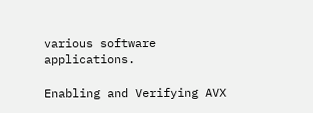various software applications.

Enabling and Verifying AVX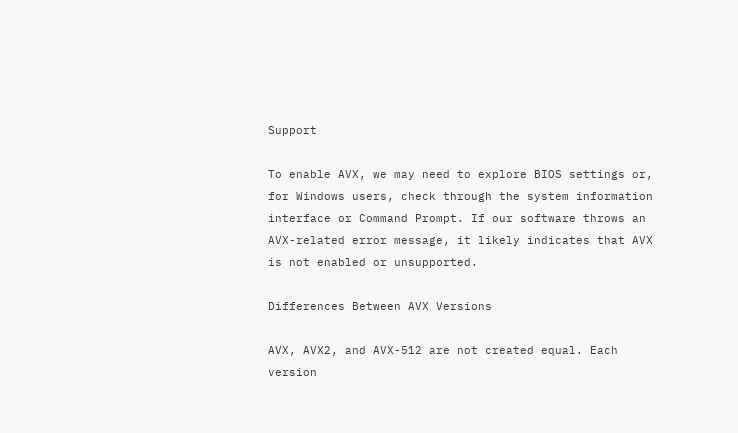Support

To enable AVX, we may need to explore BIOS settings or, for Windows users, check through the system information interface or Command Prompt. If our software throws an AVX-related error message, it likely indicates that AVX is not enabled or unsupported.

Differences Between AVX Versions

AVX, AVX2, and AVX-512 are not created equal. Each version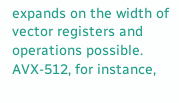expands on the width of vector registers and operations possible. AVX-512, for instance,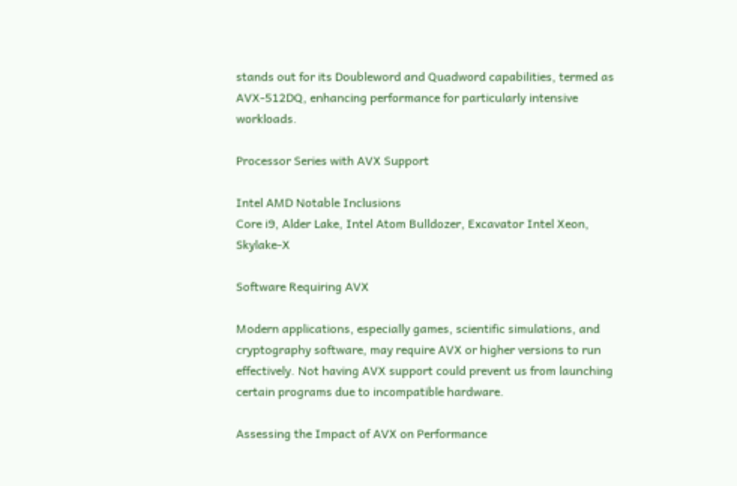stands out for its Doubleword and Quadword capabilities, termed as AVX-512DQ, enhancing performance for particularly intensive workloads.

Processor Series with AVX Support

Intel AMD Notable Inclusions
Core i9, Alder Lake, Intel Atom Bulldozer, Excavator Intel Xeon, Skylake-X

Software Requiring AVX

Modern applications, especially games, scientific simulations, and cryptography software, may require AVX or higher versions to run effectively. Not having AVX support could prevent us from launching certain programs due to incompatible hardware.

Assessing the Impact of AVX on Performance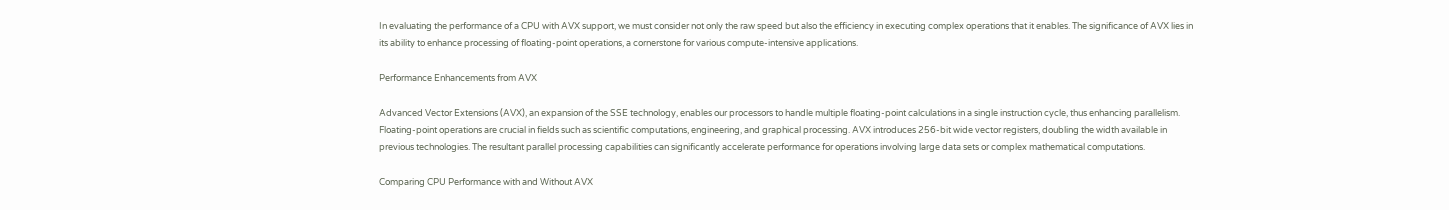In evaluating the performance of a CPU with AVX support, we must consider not only the raw speed but also the efficiency in executing complex operations that it enables. The significance of AVX lies in its ability to enhance processing of floating-point operations, a cornerstone for various compute-intensive applications.

Performance Enhancements from AVX

Advanced Vector Extensions (AVX), an expansion of the SSE technology, enables our processors to handle multiple floating-point calculations in a single instruction cycle, thus enhancing parallelism. Floating-point operations are crucial in fields such as scientific computations, engineering, and graphical processing. AVX introduces 256-bit wide vector registers, doubling the width available in previous technologies. The resultant parallel processing capabilities can significantly accelerate performance for operations involving large data sets or complex mathematical computations.

Comparing CPU Performance with and Without AVX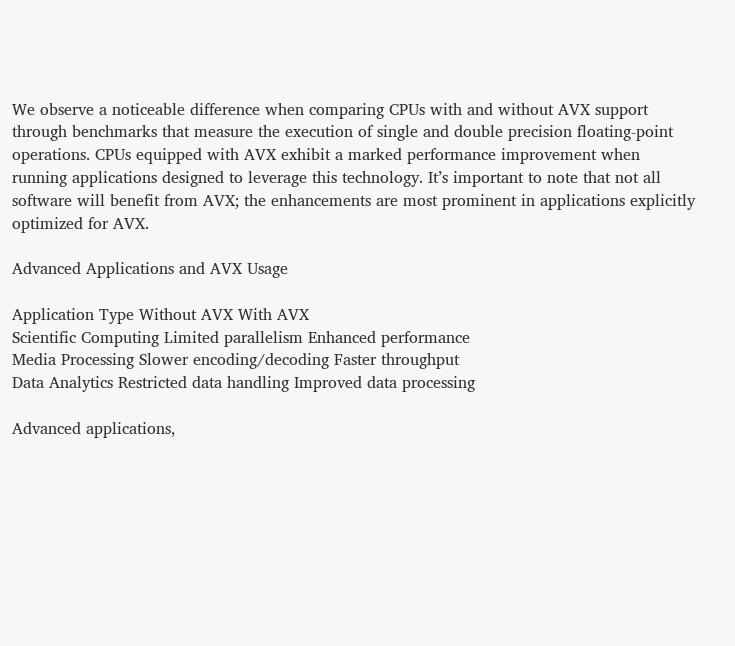We observe a noticeable difference when comparing CPUs with and without AVX support through benchmarks that measure the execution of single and double precision floating-point operations. CPUs equipped with AVX exhibit a marked performance improvement when running applications designed to leverage this technology. It’s important to note that not all software will benefit from AVX; the enhancements are most prominent in applications explicitly optimized for AVX.

Advanced Applications and AVX Usage

Application Type Without AVX With AVX
Scientific Computing Limited parallelism Enhanced performance
Media Processing Slower encoding/decoding Faster throughput
Data Analytics Restricted data handling Improved data processing

Advanced applications,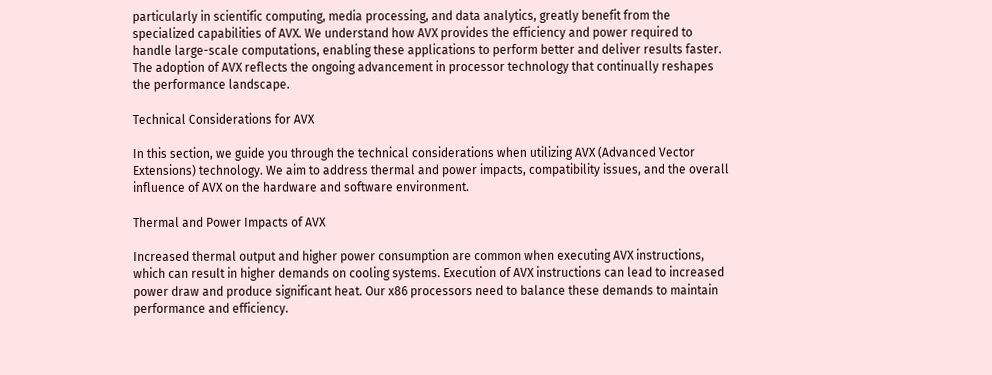particularly in scientific computing, media processing, and data analytics, greatly benefit from the specialized capabilities of AVX. We understand how AVX provides the efficiency and power required to handle large-scale computations, enabling these applications to perform better and deliver results faster. The adoption of AVX reflects the ongoing advancement in processor technology that continually reshapes the performance landscape.

Technical Considerations for AVX

In this section, we guide you through the technical considerations when utilizing AVX (Advanced Vector Extensions) technology. We aim to address thermal and power impacts, compatibility issues, and the overall influence of AVX on the hardware and software environment.

Thermal and Power Impacts of AVX

Increased thermal output and higher power consumption are common when executing AVX instructions, which can result in higher demands on cooling systems. Execution of AVX instructions can lead to increased power draw and produce significant heat. Our x86 processors need to balance these demands to maintain performance and efficiency.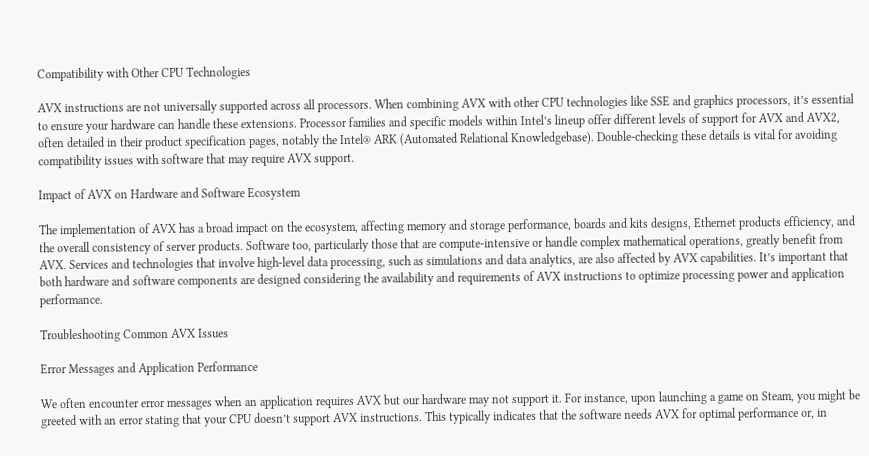Compatibility with Other CPU Technologies

AVX instructions are not universally supported across all processors. When combining AVX with other CPU technologies like SSE and graphics processors, it’s essential to ensure your hardware can handle these extensions. Processor families and specific models within Intel’s lineup offer different levels of support for AVX and AVX2, often detailed in their product specification pages, notably the Intel® ARK (Automated Relational Knowledgebase). Double-checking these details is vital for avoiding compatibility issues with software that may require AVX support.

Impact of AVX on Hardware and Software Ecosystem

The implementation of AVX has a broad impact on the ecosystem, affecting memory and storage performance, boards and kits designs, Ethernet products efficiency, and the overall consistency of server products. Software too, particularly those that are compute-intensive or handle complex mathematical operations, greatly benefit from AVX. Services and technologies that involve high-level data processing, such as simulations and data analytics, are also affected by AVX capabilities. It’s important that both hardware and software components are designed considering the availability and requirements of AVX instructions to optimize processing power and application performance.

Troubleshooting Common AVX Issues

Error Messages and Application Performance

We often encounter error messages when an application requires AVX but our hardware may not support it. For instance, upon launching a game on Steam, you might be greeted with an error stating that your CPU doesn’t support AVX instructions. This typically indicates that the software needs AVX for optimal performance or, in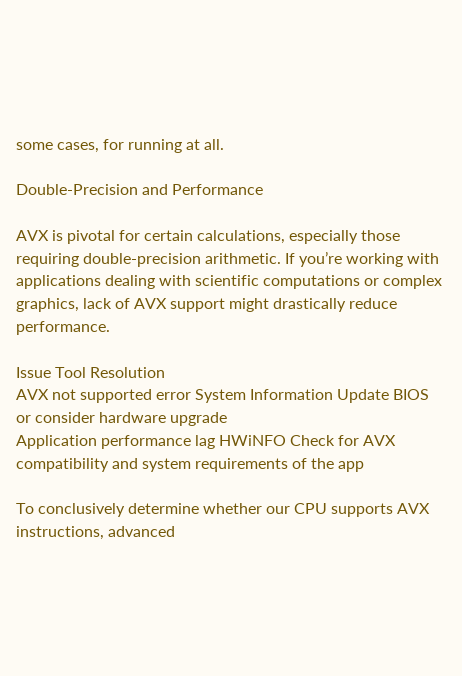some cases, for running at all.

Double-Precision and Performance

AVX is pivotal for certain calculations, especially those requiring double-precision arithmetic. If you’re working with applications dealing with scientific computations or complex graphics, lack of AVX support might drastically reduce performance.

Issue Tool Resolution
AVX not supported error System Information Update BIOS or consider hardware upgrade
Application performance lag HWiNFO Check for AVX compatibility and system requirements of the app

To conclusively determine whether our CPU supports AVX instructions, advanced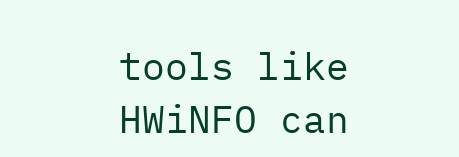tools like HWiNFO can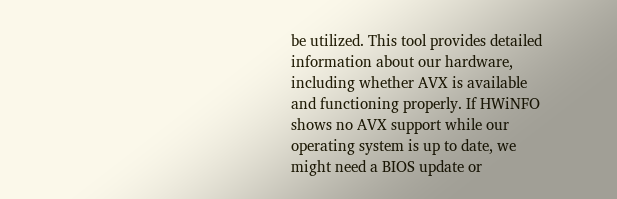be utilized. This tool provides detailed information about our hardware, including whether AVX is available and functioning properly. If HWiNFO shows no AVX support while our operating system is up to date, we might need a BIOS update or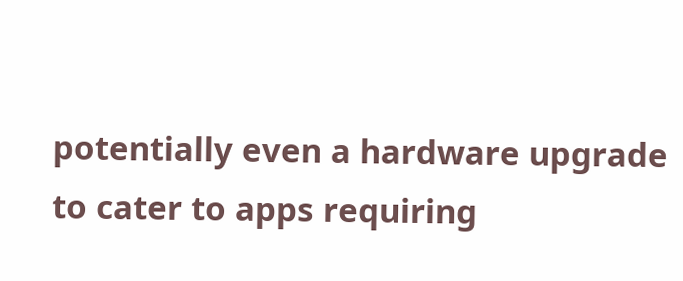potentially even a hardware upgrade to cater to apps requiring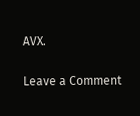AVX.

Leave a Comment